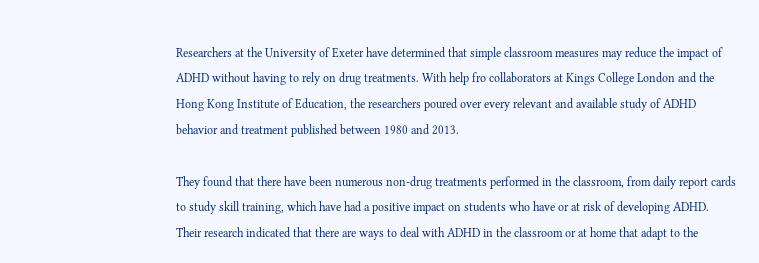Researchers at the University of Exeter have determined that simple classroom measures may reduce the impact of ADHD without having to rely on drug treatments. With help fro collaborators at Kings College London and the Hong Kong Institute of Education, the researchers poured over every relevant and available study of ADHD behavior and treatment published between 1980 and 2013.

They found that there have been numerous non-drug treatments performed in the classroom, from daily report cards to study skill training, which have had a positive impact on students who have or at risk of developing ADHD. Their research indicated that there are ways to deal with ADHD in the classroom or at home that adapt to the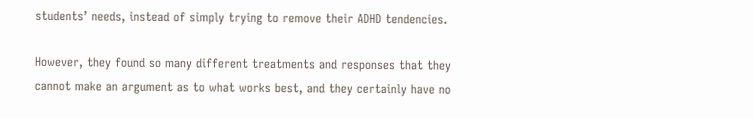students’ needs, instead of simply trying to remove their ADHD tendencies.

However, they found so many different treatments and responses that they cannot make an argument as to what works best, and they certainly have no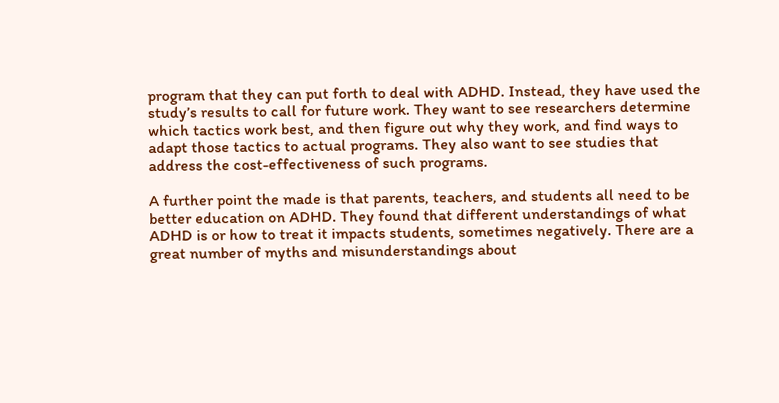program that they can put forth to deal with ADHD. Instead, they have used the study’s results to call for future work. They want to see researchers determine which tactics work best, and then figure out why they work, and find ways to adapt those tactics to actual programs. They also want to see studies that address the cost-effectiveness of such programs.

A further point the made is that parents, teachers, and students all need to be better education on ADHD. They found that different understandings of what ADHD is or how to treat it impacts students, sometimes negatively. There are a great number of myths and misunderstandings about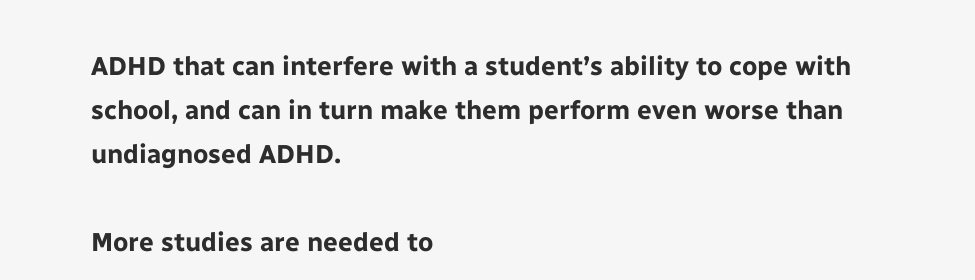ADHD that can interfere with a student’s ability to cope with school, and can in turn make them perform even worse than undiagnosed ADHD.

More studies are needed to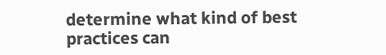determine what kind of best practices can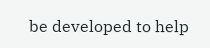be developed to help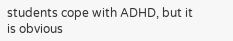students cope with ADHD, but it is obvious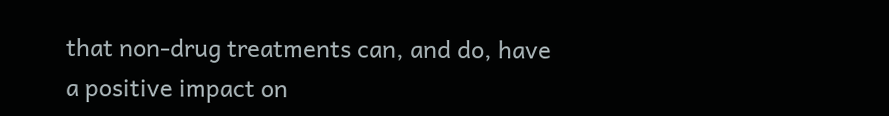that non-drug treatments can, and do, have a positive impact on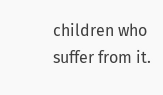children who suffer from it.